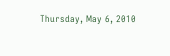Thursday, May 6, 2010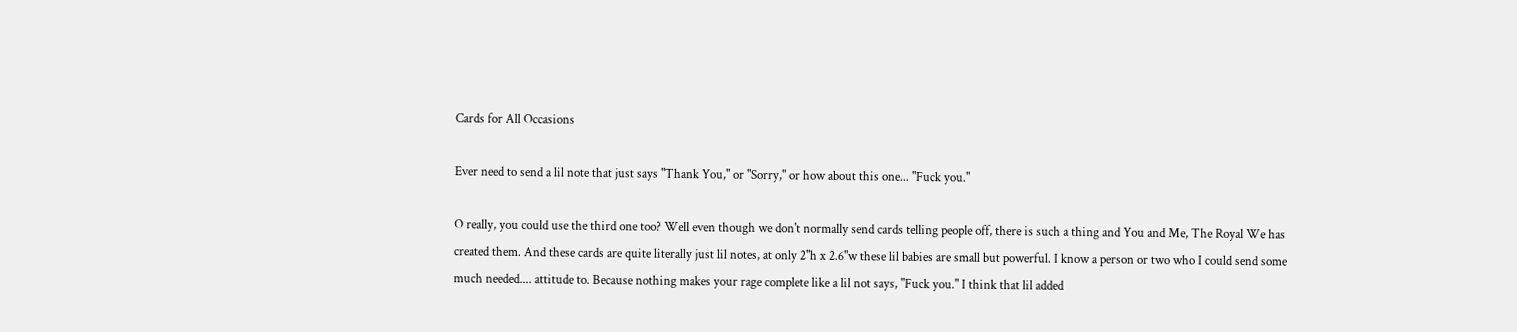Cards for All Occasions

Ever need to send a lil note that just says "Thank You," or "Sorry," or how about this one... "Fuck you."

O really, you could use the third one too? Well even though we don't normally send cards telling people off, there is such a thing and You and Me, The Royal We has created them. And these cards are quite literally just lil notes, at only 2"h x 2.6"w these lil babies are small but powerful. I know a person or two who I could send some much needed.... attitude to. Because nothing makes your rage complete like a lil not says, "Fuck you." I think that lil added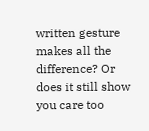written gesture makes all the difference? Or does it still show you care too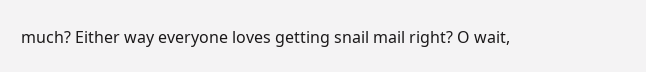much? Either way everyone loves getting snail mail right? O wait,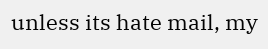unless its hate mail, my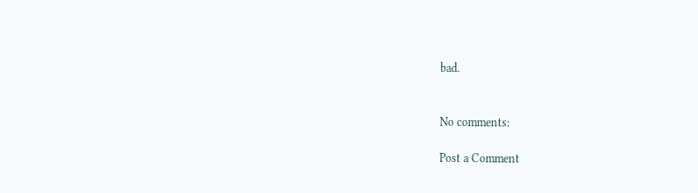bad.


No comments:

Post a Comment